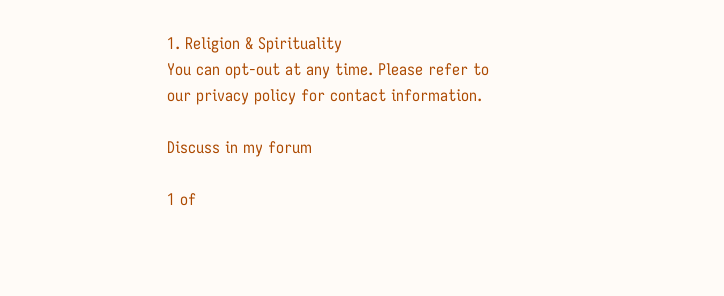1. Religion & Spirituality
You can opt-out at any time. Please refer to our privacy policy for contact information.

Discuss in my forum

1 of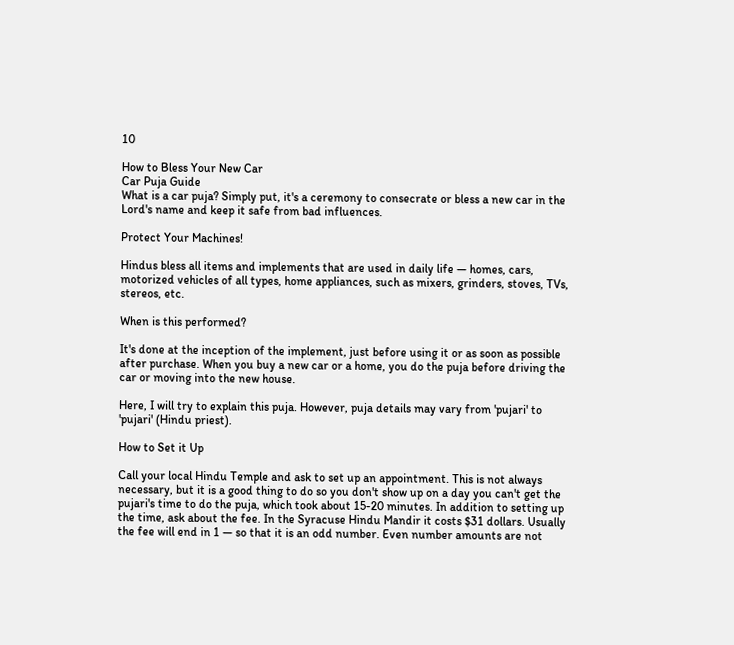10

How to Bless Your New Car
Car Puja Guide
What is a car puja? Simply put, it's a ceremony to consecrate or bless a new car in the Lord's name and keep it safe from bad influences.

Protect Your Machines!

Hindus bless all items and implements that are used in daily life — homes, cars, motorized vehicles of all types, home appliances, such as mixers, grinders, stoves, TVs, stereos, etc.

When is this performed?

It's done at the inception of the implement, just before using it or as soon as possible after purchase. When you buy a new car or a home, you do the puja before driving the car or moving into the new house.

Here, I will try to explain this puja. However, puja details may vary from 'pujari' to 'pujari' (Hindu priest).

How to Set it Up

Call your local Hindu Temple and ask to set up an appointment. This is not always necessary, but it is a good thing to do so you don't show up on a day you can't get the pujari's time to do the puja, which took about 15-20 minutes. In addition to setting up the time, ask about the fee. In the Syracuse Hindu Mandir it costs $31 dollars. Usually the fee will end in 1 — so that it is an odd number. Even number amounts are not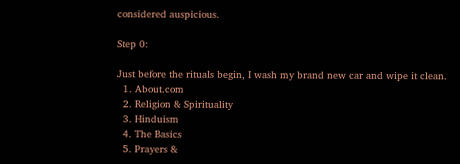considered auspicious.

Step 0:

Just before the rituals begin, I wash my brand new car and wipe it clean.
  1. About.com
  2. Religion & Spirituality
  3. Hinduism
  4. The Basics
  5. Prayers &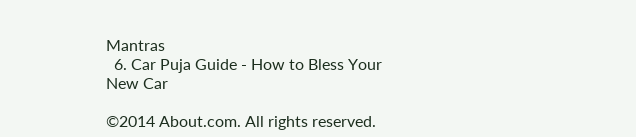Mantras
  6. Car Puja Guide - How to Bless Your New Car

©2014 About.com. All rights reserved.